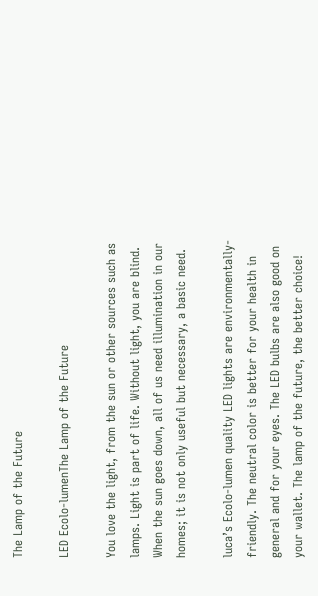The Lamp of the Future

LED Ecolo-lumenThe Lamp of the Future

You love the light, from the sun or other sources such as lamps. Light is part of life. Without light, you are blind. When the sun goes down, all of us need illumination in our homes; it is not only useful but necessary, a basic need.

luca’s Ecolo-lumen quality LED lights are environmentally-friendly. The neutral color is better for your health in general and for your eyes. The LED bulbs are also good on your wallet. The lamp of the future, the better choice!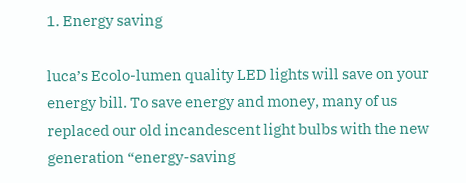1. Energy saving

luca’s Ecolo-lumen quality LED lights will save on your energy bill. To save energy and money, many of us replaced our old incandescent light bulbs with the new generation “energy-saving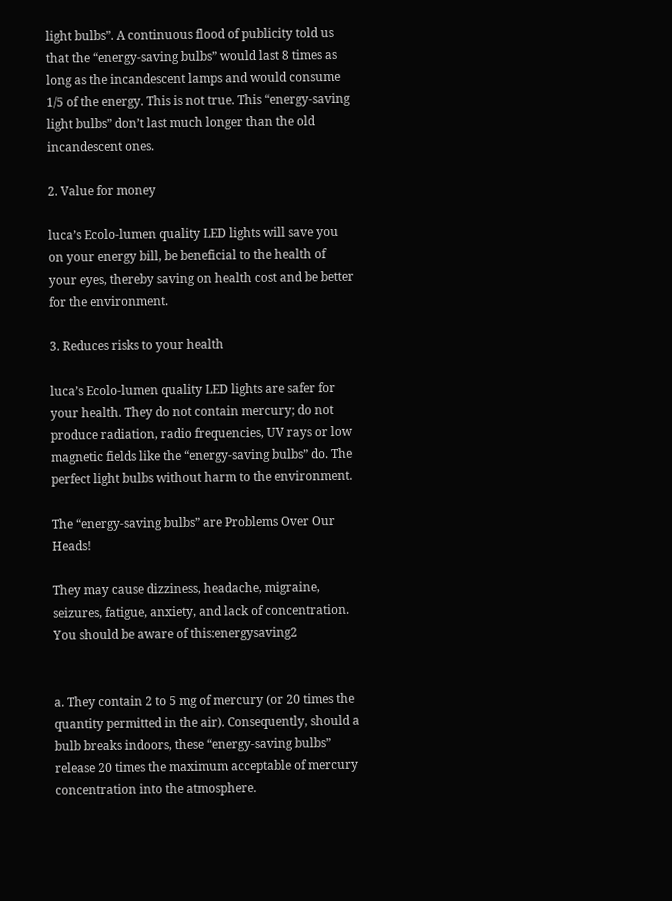light bulbs”. A continuous flood of publicity told us that the “energy-saving bulbs” would last 8 times as long as the incandescent lamps and would consume 1/5 of the energy. This is not true. This “energy-saving light bulbs” don’t last much longer than the old incandescent ones.

2. Value for money

luca’s Ecolo-lumen quality LED lights will save you on your energy bill, be beneficial to the health of your eyes, thereby saving on health cost and be better for the environment.

3. Reduces risks to your health

luca’s Ecolo-lumen quality LED lights are safer for your health. They do not contain mercury; do not produce radiation, radio frequencies, UV rays or low magnetic fields like the “energy-saving bulbs” do. The perfect light bulbs without harm to the environment.

The “energy-saving bulbs” are Problems Over Our Heads!

They may cause dizziness, headache, migraine, seizures, fatigue, anxiety, and lack of concentration. You should be aware of this:energysaving2


a. They contain 2 to 5 mg of mercury (or 20 times the quantity permitted in the air). Consequently, should a bulb breaks indoors, these “energy-saving bulbs” release 20 times the maximum acceptable of mercury concentration into the atmosphere.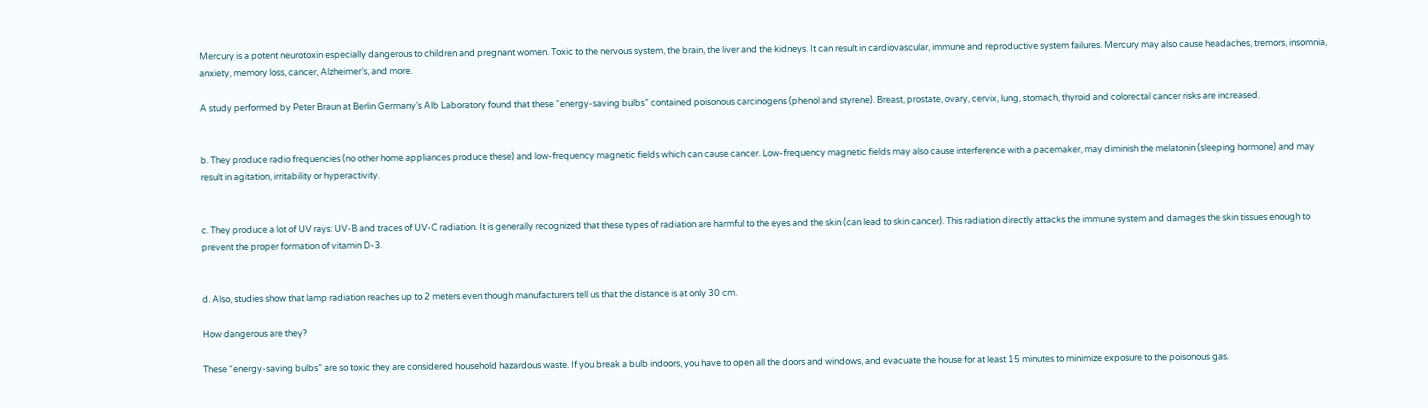Mercury is a potent neurotoxin especially dangerous to children and pregnant women. Toxic to the nervous system, the brain, the liver and the kidneys. It can result in cardiovascular, immune and reproductive system failures. Mercury may also cause headaches, tremors, insomnia, anxiety, memory loss, cancer, Alzheimer’s, and more.

A study performed by Peter Braun at Berlin Germany’s Alb Laboratory found that these “energy-saving bulbs” contained poisonous carcinogens (phenol and styrene). Breast, prostate, ovary, cervix, lung, stomach, thyroid and colorectal cancer risks are increased.


b. They produce radio frequencies (no other home appliances produce these) and low-frequency magnetic fields which can cause cancer. Low-frequency magnetic fields may also cause interference with a pacemaker, may diminish the melatonin (sleeping hormone) and may result in agitation, irritability or hyperactivity.


c. They produce a lot of UV rays: UV-B and traces of UV-C radiation. It is generally recognized that these types of radiation are harmful to the eyes and the skin (can lead to skin cancer). This radiation directly attacks the immune system and damages the skin tissues enough to prevent the proper formation of vitamin D-3.


d. Also, studies show that lamp radiation reaches up to 2 meters even though manufacturers tell us that the distance is at only 30 cm.

How dangerous are they?

These “energy-saving bulbs” are so toxic they are considered household hazardous waste. If you break a bulb indoors, you have to open all the doors and windows, and evacuate the house for at least 15 minutes to minimize exposure to the poisonous gas.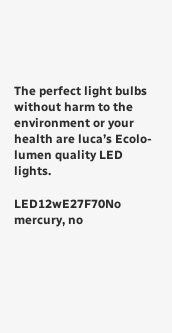The perfect light bulbs without harm to the environment or your health are luca’s Ecolo-lumen quality LED lights.

LED12wE27F70No mercury, no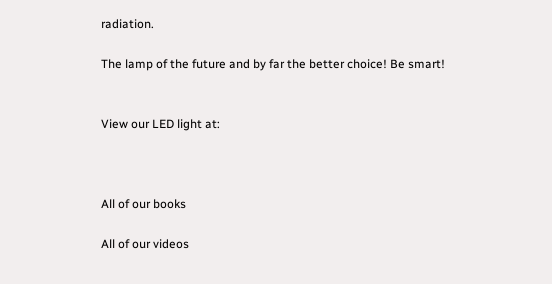radiation.

The lamp of the future and by far the better choice! Be smart!


View our LED light at:



All of our books

All of our videos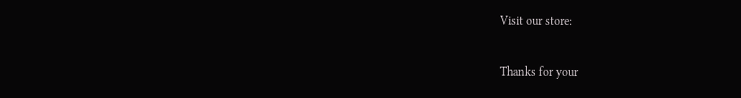Visit our store:

Thanks for your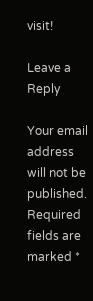visit!

Leave a Reply

Your email address will not be published. Required fields are marked *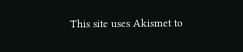This site uses Akismet to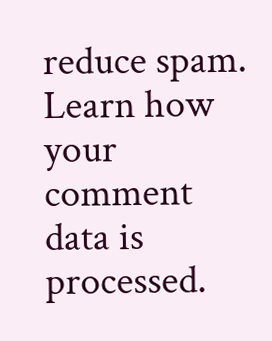reduce spam. Learn how your comment data is processed.